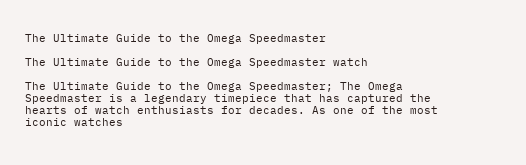The Ultimate Guide to the Omega Speedmaster

The Ultimate Guide to the Omega Speedmaster watch

The Ultimate Guide to the Omega Speedmaster; The Omega Speedmaster is a legendary timepiece that has captured the hearts of watch enthusiasts for decades. As one of the most iconic watches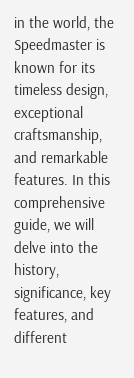in the world, the Speedmaster is known for its timeless design, exceptional craftsmanship, and remarkable features. In this comprehensive guide, we will delve into the history, significance, key features, and different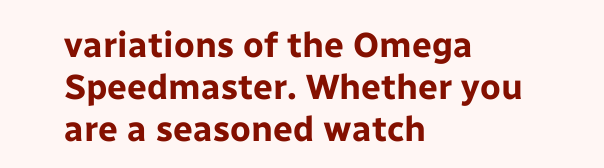variations of the Omega Speedmaster. Whether you are a seasoned watch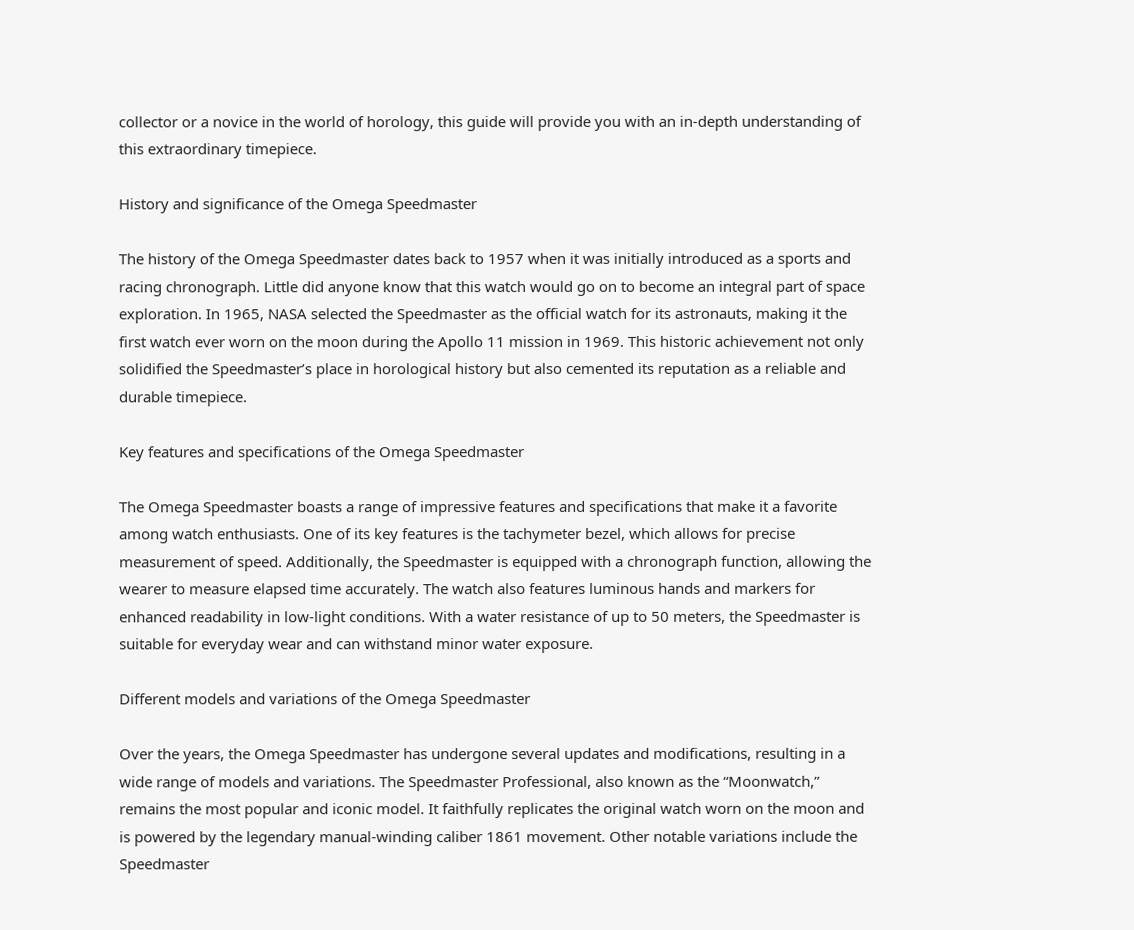collector or a novice in the world of horology, this guide will provide you with an in-depth understanding of this extraordinary timepiece.

History and significance of the Omega Speedmaster

The history of the Omega Speedmaster dates back to 1957 when it was initially introduced as a sports and racing chronograph. Little did anyone know that this watch would go on to become an integral part of space exploration. In 1965, NASA selected the Speedmaster as the official watch for its astronauts, making it the first watch ever worn on the moon during the Apollo 11 mission in 1969. This historic achievement not only solidified the Speedmaster’s place in horological history but also cemented its reputation as a reliable and durable timepiece.

Key features and specifications of the Omega Speedmaster

The Omega Speedmaster boasts a range of impressive features and specifications that make it a favorite among watch enthusiasts. One of its key features is the tachymeter bezel, which allows for precise measurement of speed. Additionally, the Speedmaster is equipped with a chronograph function, allowing the wearer to measure elapsed time accurately. The watch also features luminous hands and markers for enhanced readability in low-light conditions. With a water resistance of up to 50 meters, the Speedmaster is suitable for everyday wear and can withstand minor water exposure.

Different models and variations of the Omega Speedmaster

Over the years, the Omega Speedmaster has undergone several updates and modifications, resulting in a wide range of models and variations. The Speedmaster Professional, also known as the “Moonwatch,” remains the most popular and iconic model. It faithfully replicates the original watch worn on the moon and is powered by the legendary manual-winding caliber 1861 movement. Other notable variations include the Speedmaster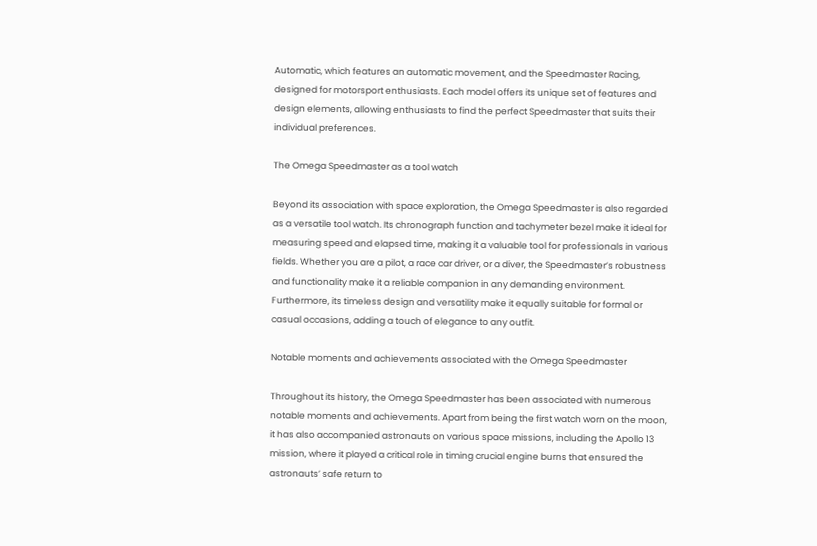Automatic, which features an automatic movement, and the Speedmaster Racing, designed for motorsport enthusiasts. Each model offers its unique set of features and design elements, allowing enthusiasts to find the perfect Speedmaster that suits their individual preferences.

The Omega Speedmaster as a tool watch

Beyond its association with space exploration, the Omega Speedmaster is also regarded as a versatile tool watch. Its chronograph function and tachymeter bezel make it ideal for measuring speed and elapsed time, making it a valuable tool for professionals in various fields. Whether you are a pilot, a race car driver, or a diver, the Speedmaster’s robustness and functionality make it a reliable companion in any demanding environment. Furthermore, its timeless design and versatility make it equally suitable for formal or casual occasions, adding a touch of elegance to any outfit.

Notable moments and achievements associated with the Omega Speedmaster

Throughout its history, the Omega Speedmaster has been associated with numerous notable moments and achievements. Apart from being the first watch worn on the moon, it has also accompanied astronauts on various space missions, including the Apollo 13 mission, where it played a critical role in timing crucial engine burns that ensured the astronauts’ safe return to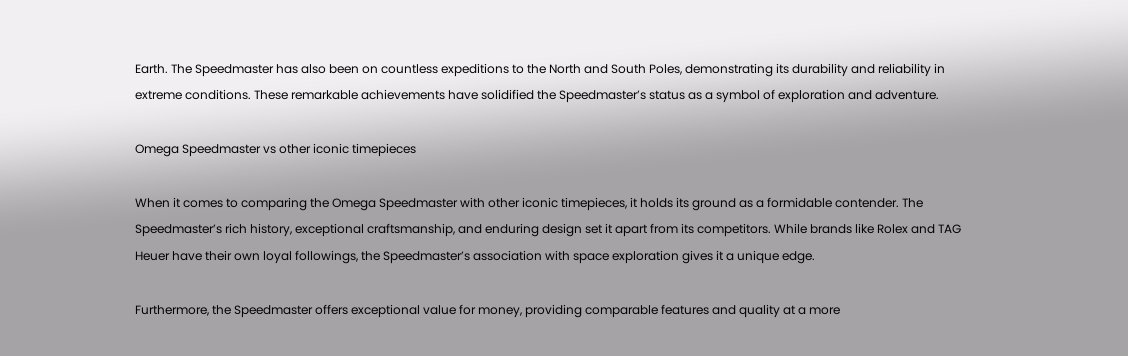Earth. The Speedmaster has also been on countless expeditions to the North and South Poles, demonstrating its durability and reliability in extreme conditions. These remarkable achievements have solidified the Speedmaster’s status as a symbol of exploration and adventure.

Omega Speedmaster vs other iconic timepieces

When it comes to comparing the Omega Speedmaster with other iconic timepieces, it holds its ground as a formidable contender. The Speedmaster’s rich history, exceptional craftsmanship, and enduring design set it apart from its competitors. While brands like Rolex and TAG Heuer have their own loyal followings, the Speedmaster’s association with space exploration gives it a unique edge.

Furthermore, the Speedmaster offers exceptional value for money, providing comparable features and quality at a more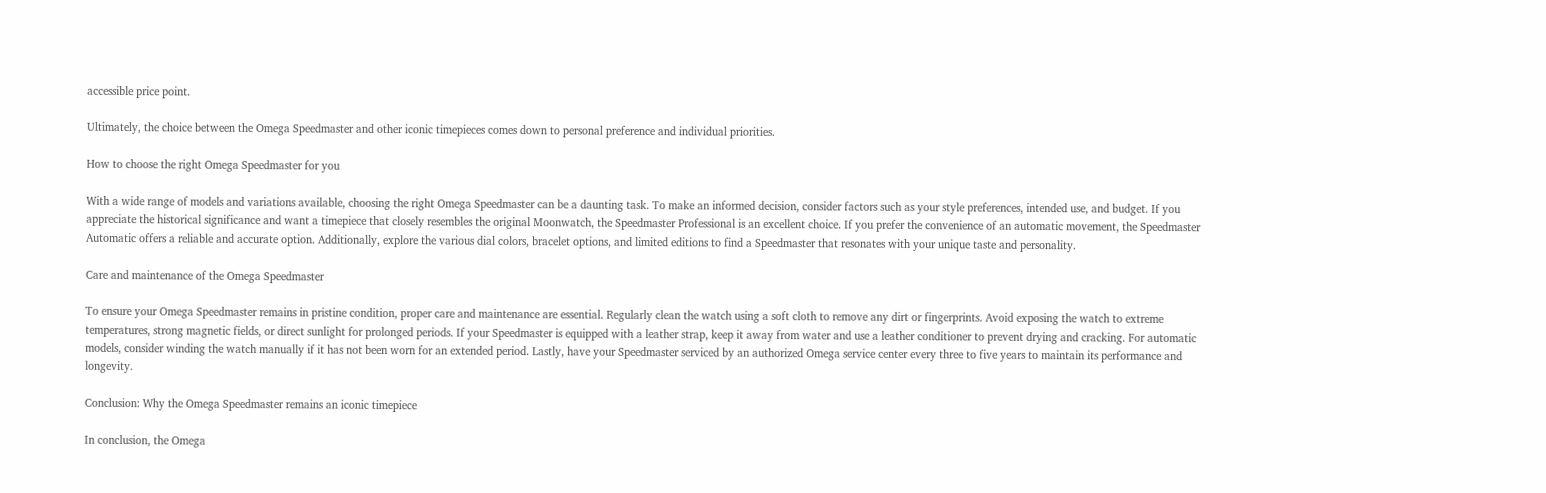accessible price point.

Ultimately, the choice between the Omega Speedmaster and other iconic timepieces comes down to personal preference and individual priorities.

How to choose the right Omega Speedmaster for you

With a wide range of models and variations available, choosing the right Omega Speedmaster can be a daunting task. To make an informed decision, consider factors such as your style preferences, intended use, and budget. If you appreciate the historical significance and want a timepiece that closely resembles the original Moonwatch, the Speedmaster Professional is an excellent choice. If you prefer the convenience of an automatic movement, the Speedmaster Automatic offers a reliable and accurate option. Additionally, explore the various dial colors, bracelet options, and limited editions to find a Speedmaster that resonates with your unique taste and personality.

Care and maintenance of the Omega Speedmaster

To ensure your Omega Speedmaster remains in pristine condition, proper care and maintenance are essential. Regularly clean the watch using a soft cloth to remove any dirt or fingerprints. Avoid exposing the watch to extreme temperatures, strong magnetic fields, or direct sunlight for prolonged periods. If your Speedmaster is equipped with a leather strap, keep it away from water and use a leather conditioner to prevent drying and cracking. For automatic models, consider winding the watch manually if it has not been worn for an extended period. Lastly, have your Speedmaster serviced by an authorized Omega service center every three to five years to maintain its performance and longevity.

Conclusion: Why the Omega Speedmaster remains an iconic timepiece

In conclusion, the Omega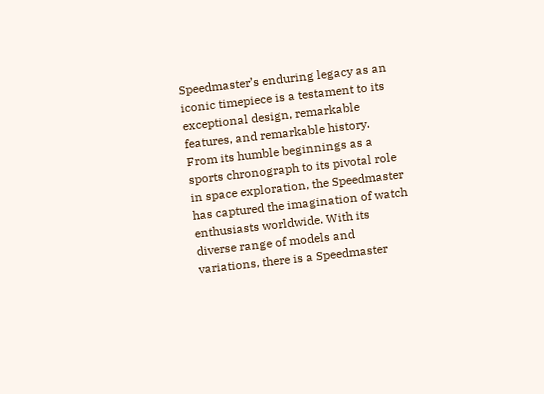Speedmaster’s enduring legacy as an iconic timepiece is a testament to its exceptional design, remarkable features, and remarkable history. From its humble beginnings as a sports chronograph to its pivotal role in space exploration, the Speedmaster has captured the imagination of watch enthusiasts worldwide. With its diverse range of models and variations, there is a Speedmaster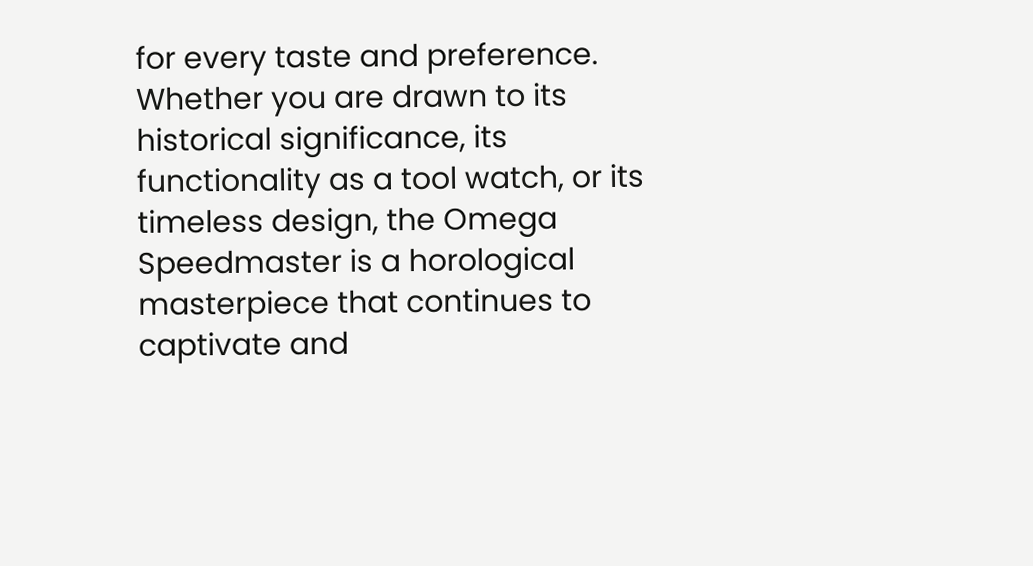for every taste and preference. Whether you are drawn to its historical significance, its functionality as a tool watch, or its timeless design, the Omega Speedmaster is a horological masterpiece that continues to captivate and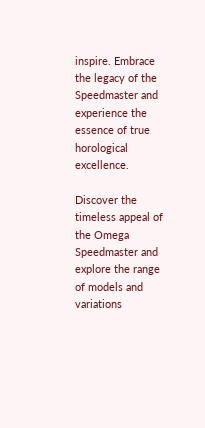inspire. Embrace the legacy of the Speedmaster and experience the essence of true horological excellence.

Discover the timeless appeal of the Omega Speedmaster and explore the range of models and variations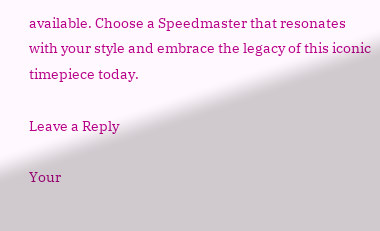available. Choose a Speedmaster that resonates with your style and embrace the legacy of this iconic timepiece today.

Leave a Reply

Your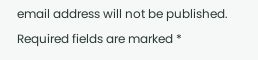email address will not be published. Required fields are marked *